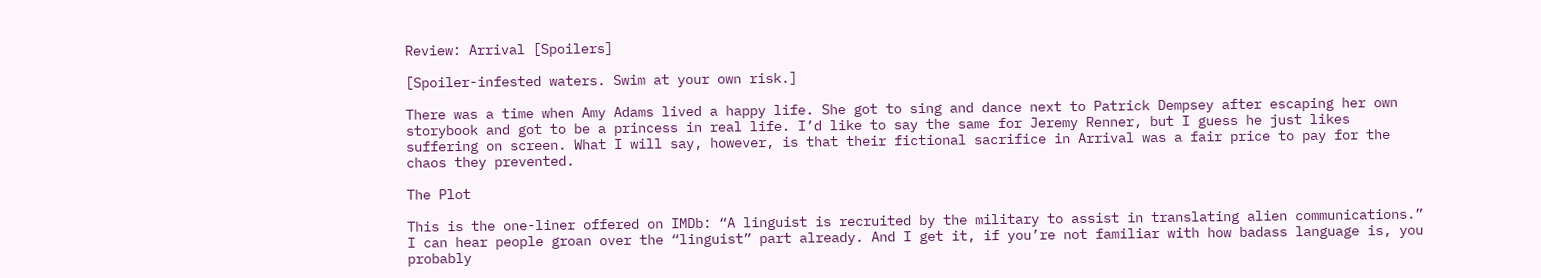Review: Arrival [Spoilers]

[Spoiler-infested waters. Swim at your own risk.]

There was a time when Amy Adams lived a happy life. She got to sing and dance next to Patrick Dempsey after escaping her own storybook and got to be a princess in real life. I’d like to say the same for Jeremy Renner, but I guess he just likes suffering on screen. What I will say, however, is that their fictional sacrifice in Arrival was a fair price to pay for the chaos they prevented.

The Plot

This is the one-liner offered on IMDb: “A linguist is recruited by the military to assist in translating alien communications.” I can hear people groan over the “linguist” part already. And I get it, if you’re not familiar with how badass language is, you probably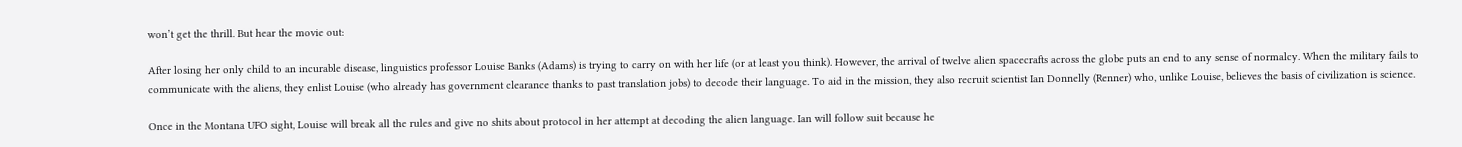won’t get the thrill. But hear the movie out:

After losing her only child to an incurable disease, linguistics professor Louise Banks (Adams) is trying to carry on with her life (or at least you think). However, the arrival of twelve alien spacecrafts across the globe puts an end to any sense of normalcy. When the military fails to communicate with the aliens, they enlist Louise (who already has government clearance thanks to past translation jobs) to decode their language. To aid in the mission, they also recruit scientist Ian Donnelly (Renner) who, unlike Louise, believes the basis of civilization is science.

Once in the Montana UFO sight, Louise will break all the rules and give no shits about protocol in her attempt at decoding the alien language. Ian will follow suit because he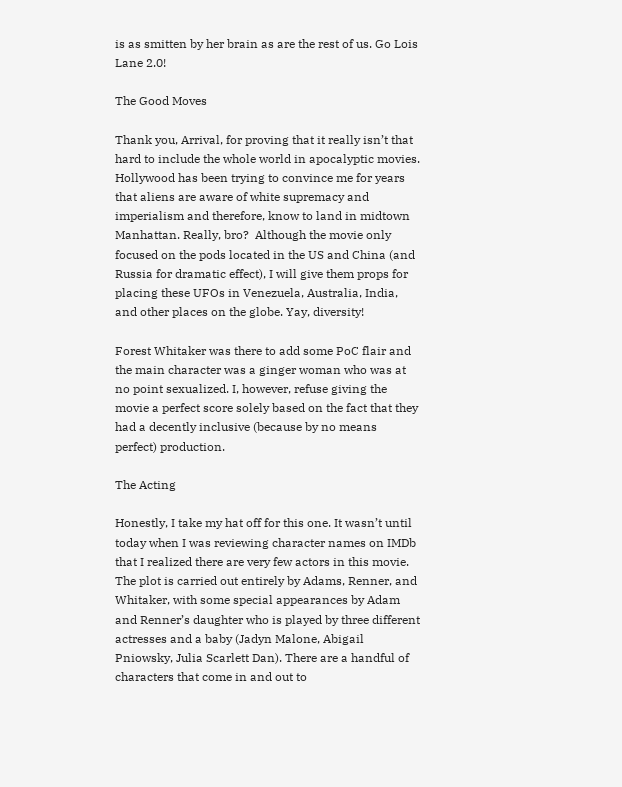is as smitten by her brain as are the rest of us. Go Lois Lane 2.0!

The Good Moves

Thank you, Arrival, for proving that it really isn’t that hard to include the whole world in apocalyptic movies. Hollywood has been trying to convince me for years that aliens are aware of white supremacy and imperialism and therefore, know to land in midtown Manhattan. Really, bro?  Although the movie only focused on the pods located in the US and China (and Russia for dramatic effect), I will give them props for placing these UFOs in Venezuela, Australia, India, and other places on the globe. Yay, diversity!

Forest Whitaker was there to add some PoC flair and the main character was a ginger woman who was at no point sexualized. I, however, refuse giving the movie a perfect score solely based on the fact that they had a decently inclusive (because by no means perfect) production.

The Acting

Honestly, I take my hat off for this one. It wasn’t until today when I was reviewing character names on IMDb that I realized there are very few actors in this movie. The plot is carried out entirely by Adams, Renner, and Whitaker, with some special appearances by Adam and Renner’s daughter who is played by three different actresses and a baby (Jadyn Malone, Abigail Pniowsky, Julia Scarlett Dan). There are a handful of characters that come in and out to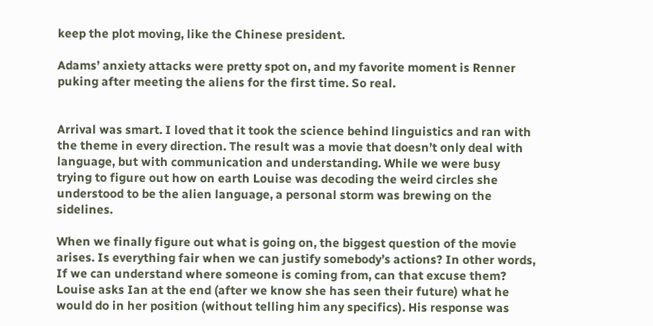keep the plot moving, like the Chinese president.

Adams’ anxiety attacks were pretty spot on, and my favorite moment is Renner puking after meeting the aliens for the first time. So real.


Arrival was smart. I loved that it took the science behind linguistics and ran with the theme in every direction. The result was a movie that doesn’t only deal with language, but with communication and understanding. While we were busy trying to figure out how on earth Louise was decoding the weird circles she understood to be the alien language, a personal storm was brewing on the sidelines.

When we finally figure out what is going on, the biggest question of the movie arises. Is everything fair when we can justify somebody’s actions? In other words, If we can understand where someone is coming from, can that excuse them? Louise asks Ian at the end (after we know she has seen their future) what he would do in her position (without telling him any specifics). His response was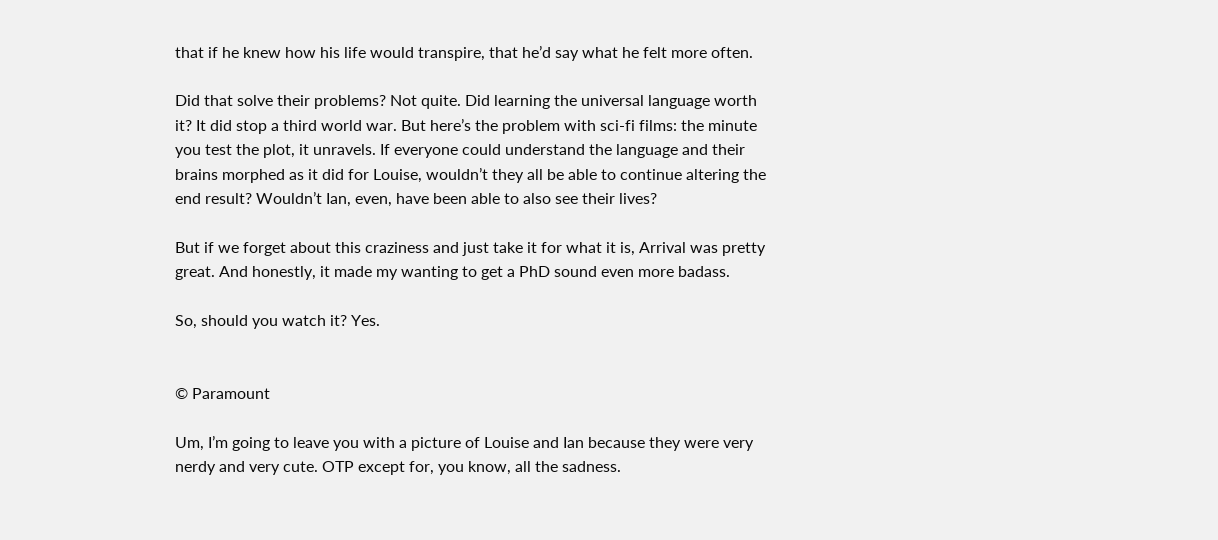that if he knew how his life would transpire, that he’d say what he felt more often.

Did that solve their problems? Not quite. Did learning the universal language worth it? It did stop a third world war. But here’s the problem with sci-fi films: the minute you test the plot, it unravels. If everyone could understand the language and their brains morphed as it did for Louise, wouldn’t they all be able to continue altering the end result? Wouldn’t Ian, even, have been able to also see their lives?

But if we forget about this craziness and just take it for what it is, Arrival was pretty great. And honestly, it made my wanting to get a PhD sound even more badass.

So, should you watch it? Yes.


© Paramount

Um, I’m going to leave you with a picture of Louise and Ian because they were very nerdy and very cute. OTP except for, you know, all the sadness.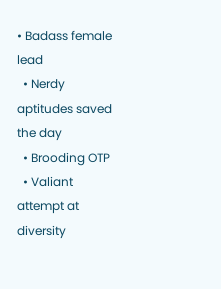• Badass female lead
  • Nerdy aptitudes saved the day
  • Brooding OTP
  • Valiant attempt at diversity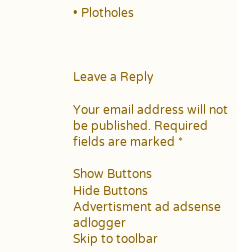• Plotholes



Leave a Reply

Your email address will not be published. Required fields are marked *

Show Buttons
Hide Buttons
Advertisment ad adsense adlogger
Skip to toolbar